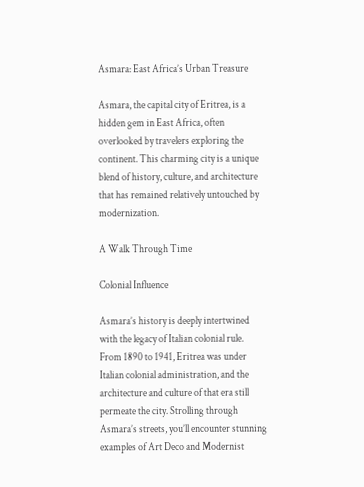Asmara: East Africa’s Urban Treasure

Asmara, the capital city of Eritrea, is a hidden gem in East Africa, often overlooked by travelers exploring the continent. This charming city is a unique blend of history, culture, and architecture that has remained relatively untouched by modernization.

A Walk Through Time

Colonial Influence

Asmara’s history is deeply intertwined with the legacy of Italian colonial rule. From 1890 to 1941, Eritrea was under Italian colonial administration, and the architecture and culture of that era still permeate the city. Strolling through Asmara’s streets, you’ll encounter stunning examples of Art Deco and Modernist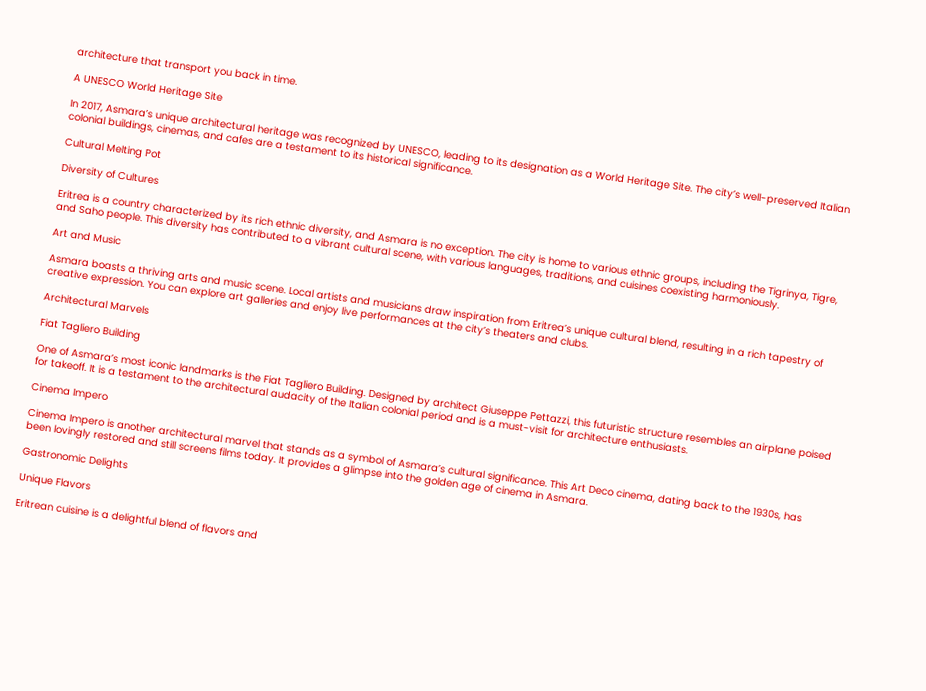architecture that transport you back in time.

A UNESCO World Heritage Site

In 2017, Asmara’s unique architectural heritage was recognized by UNESCO, leading to its designation as a World Heritage Site. The city’s well-preserved Italian colonial buildings, cinemas, and cafes are a testament to its historical significance.

Cultural Melting Pot

Diversity of Cultures

Eritrea is a country characterized by its rich ethnic diversity, and Asmara is no exception. The city is home to various ethnic groups, including the Tigrinya, Tigre, and Saho people. This diversity has contributed to a vibrant cultural scene, with various languages, traditions, and cuisines coexisting harmoniously.

Art and Music

Asmara boasts a thriving arts and music scene. Local artists and musicians draw inspiration from Eritrea’s unique cultural blend, resulting in a rich tapestry of creative expression. You can explore art galleries and enjoy live performances at the city’s theaters and clubs.

Architectural Marvels

Fiat Tagliero Building

One of Asmara’s most iconic landmarks is the Fiat Tagliero Building. Designed by architect Giuseppe Pettazzi, this futuristic structure resembles an airplane poised for takeoff. It is a testament to the architectural audacity of the Italian colonial period and is a must-visit for architecture enthusiasts.

Cinema Impero

Cinema Impero is another architectural marvel that stands as a symbol of Asmara’s cultural significance. This Art Deco cinema, dating back to the 1930s, has been lovingly restored and still screens films today. It provides a glimpse into the golden age of cinema in Asmara.

Gastronomic Delights

Unique Flavors

Eritrean cuisine is a delightful blend of flavors and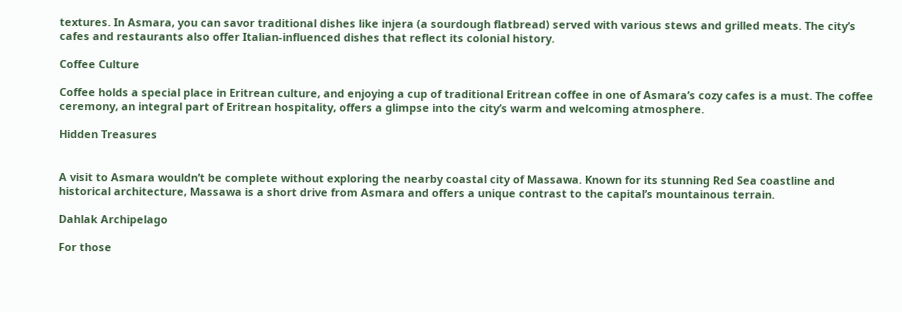textures. In Asmara, you can savor traditional dishes like injera (a sourdough flatbread) served with various stews and grilled meats. The city’s cafes and restaurants also offer Italian-influenced dishes that reflect its colonial history.

Coffee Culture

Coffee holds a special place in Eritrean culture, and enjoying a cup of traditional Eritrean coffee in one of Asmara’s cozy cafes is a must. The coffee ceremony, an integral part of Eritrean hospitality, offers a glimpse into the city’s warm and welcoming atmosphere.

Hidden Treasures


A visit to Asmara wouldn’t be complete without exploring the nearby coastal city of Massawa. Known for its stunning Red Sea coastline and historical architecture, Massawa is a short drive from Asmara and offers a unique contrast to the capital’s mountainous terrain.

Dahlak Archipelago

For those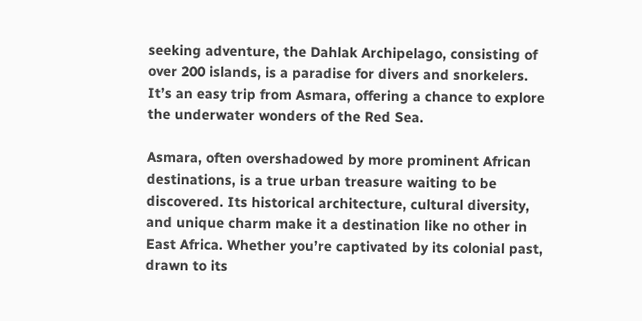seeking adventure, the Dahlak Archipelago, consisting of over 200 islands, is a paradise for divers and snorkelers. It’s an easy trip from Asmara, offering a chance to explore the underwater wonders of the Red Sea.

Asmara, often overshadowed by more prominent African destinations, is a true urban treasure waiting to be discovered. Its historical architecture, cultural diversity, and unique charm make it a destination like no other in East Africa. Whether you’re captivated by its colonial past, drawn to its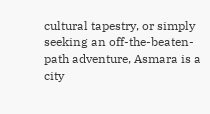cultural tapestry, or simply seeking an off-the-beaten-path adventure, Asmara is a city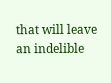that will leave an indelible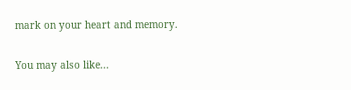mark on your heart and memory.

You may also like...